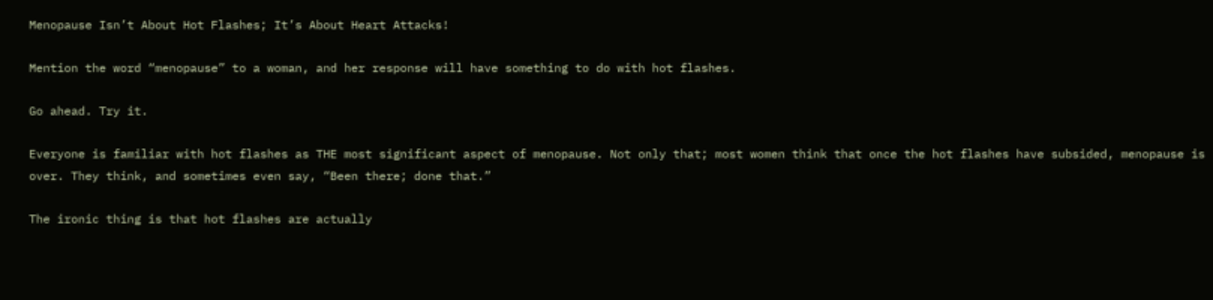Menopause Isn’t About Hot Flashes; It’s About Heart Attacks!

Mention the word “menopause” to a woman, and her response will have something to do with hot flashes.

Go ahead. Try it.

Everyone is familiar with hot flashes as THE most significant aspect of menopause. Not only that; most women think that once the hot flashes have subsided, menopause is over. They think, and sometimes even say, “Been there; done that.”

The ironic thing is that hot flashes are actually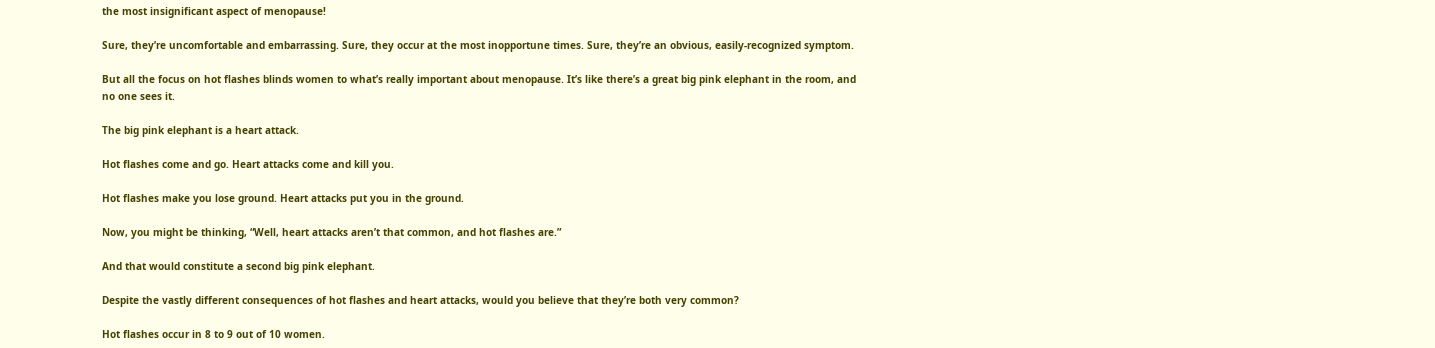the most insignificant aspect of menopause!

Sure, they’re uncomfortable and embarrassing. Sure, they occur at the most inopportune times. Sure, they’re an obvious, easily-recognized symptom.

But all the focus on hot flashes blinds women to what’s really important about menopause. It’s like there’s a great big pink elephant in the room, and no one sees it.

The big pink elephant is a heart attack.

Hot flashes come and go. Heart attacks come and kill you.

Hot flashes make you lose ground. Heart attacks put you in the ground.

Now, you might be thinking, “Well, heart attacks aren’t that common, and hot flashes are.”

And that would constitute a second big pink elephant.

Despite the vastly different consequences of hot flashes and heart attacks, would you believe that they’re both very common?

Hot flashes occur in 8 to 9 out of 10 women.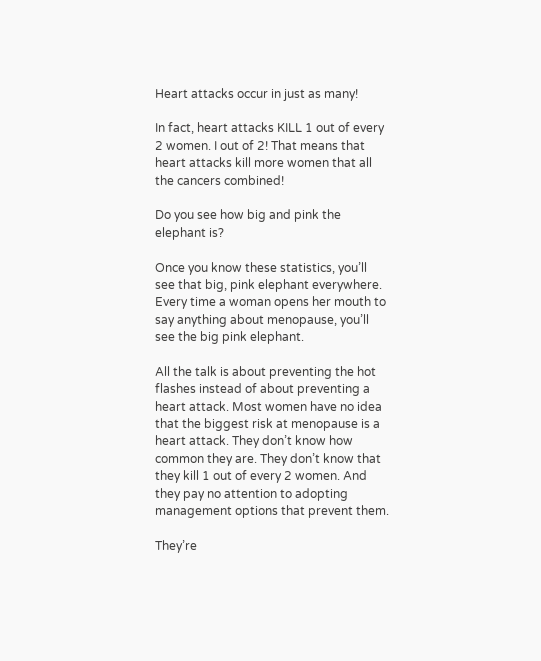Heart attacks occur in just as many!

In fact, heart attacks KILL 1 out of every 2 women. I out of 2! That means that heart attacks kill more women that all the cancers combined!

Do you see how big and pink the elephant is?

Once you know these statistics, you’ll see that big, pink elephant everywhere. Every time a woman opens her mouth to say anything about menopause, you’ll see the big pink elephant.

All the talk is about preventing the hot flashes instead of about preventing a heart attack. Most women have no idea that the biggest risk at menopause is a heart attack. They don’t know how common they are. They don’t know that they kill 1 out of every 2 women. And they pay no attention to adopting management options that prevent them.

They’re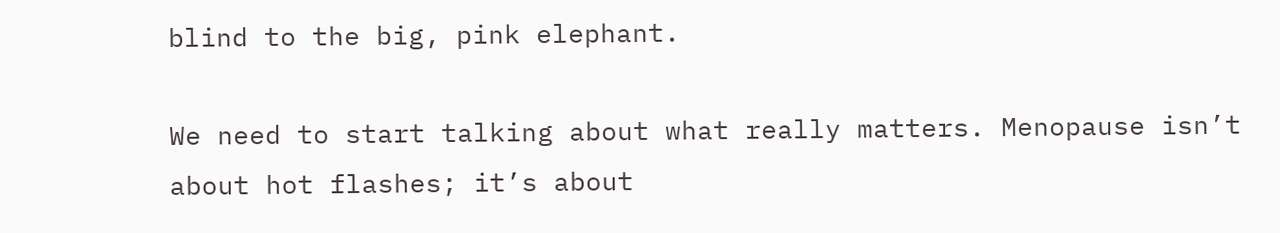blind to the big, pink elephant.

We need to start talking about what really matters. Menopause isn’t about hot flashes; it’s about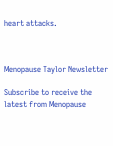heart attacks.



Menopause Taylor Newsletter

Subscribe to receive the latest from Menopause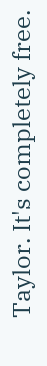Taylor. It's completely free.